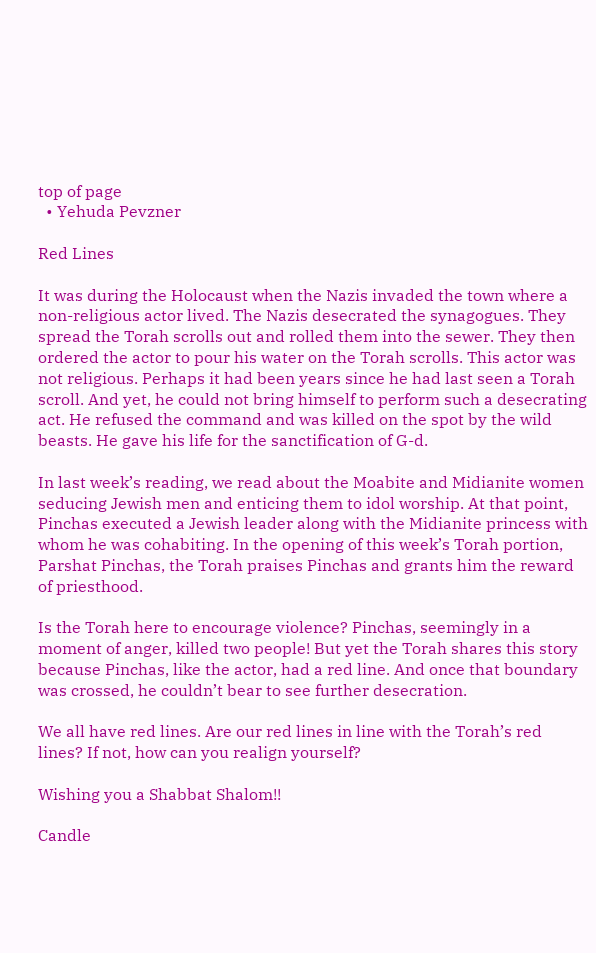top of page
  • Yehuda Pevzner

Red Lines

It was during the Holocaust when the Nazis invaded the town where a non-religious actor lived. The Nazis desecrated the synagogues. They spread the Torah scrolls out and rolled them into the sewer. They then ordered the actor to pour his water on the Torah scrolls. This actor was not religious. Perhaps it had been years since he had last seen a Torah scroll. And yet, he could not bring himself to perform such a desecrating act. He refused the command and was killed on the spot by the wild beasts. He gave his life for the sanctification of G-d.

In last week’s reading, we read about the Moabite and Midianite women seducing Jewish men and enticing them to idol worship. At that point, Pinchas executed a Jewish leader along with the Midianite princess with whom he was cohabiting. In the opening of this week’s Torah portion, Parshat Pinchas, the Torah praises Pinchas and grants him the reward of priesthood.

Is the Torah here to encourage violence? Pinchas, seemingly in a moment of anger, killed two people! But yet the Torah shares this story because Pinchas, like the actor, had a red line. And once that boundary was crossed, he couldn’t bear to see further desecration.

We all have red lines. Are our red lines in line with the Torah’s red lines? If not, how can you realign yourself?

Wishing you a Shabbat Shalom!!

Candle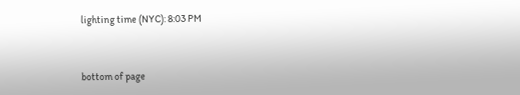lighting time (NYC): 8:03 PM


bottom of page